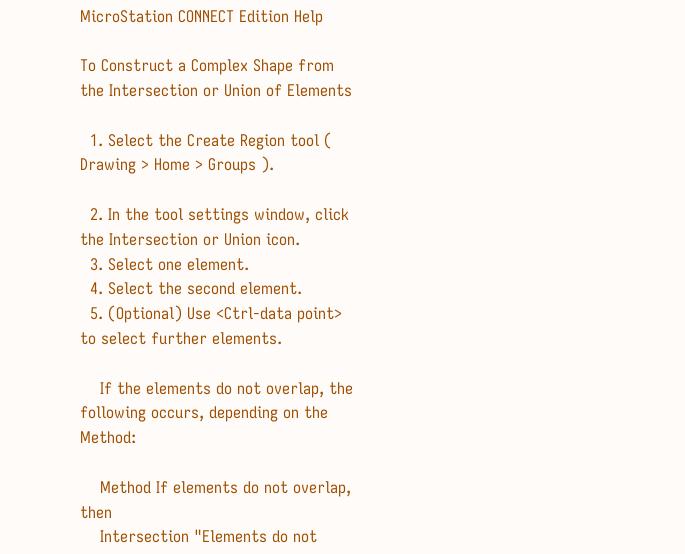MicroStation CONNECT Edition Help

To Construct a Complex Shape from the Intersection or Union of Elements

  1. Select the Create Region tool ( Drawing > Home > Groups ).

  2. In the tool settings window, click the Intersection or Union icon.
  3. Select one element.
  4. Select the second element.
  5. (Optional) Use <Ctrl-data point> to select further elements.

    If the elements do not overlap, the following occurs, depending on the Method:

    Method If elements do not overlap, then
    Intersection "Elements do not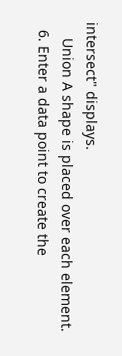intersect" displays.
    Union A shape is placed over each element.
  6. Enter a data point to create the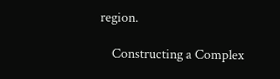region.

    Constructing a Complex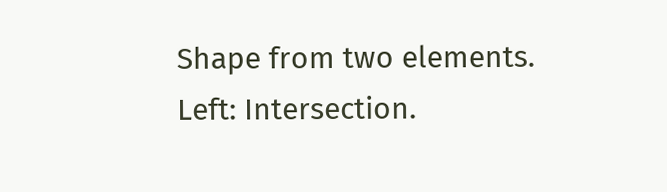Shape from two elements. Left: Intersection.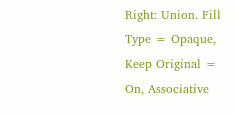Right: Union. Fill Type = Opaque, Keep Original = On, Associative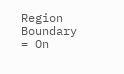Region Boundary = On